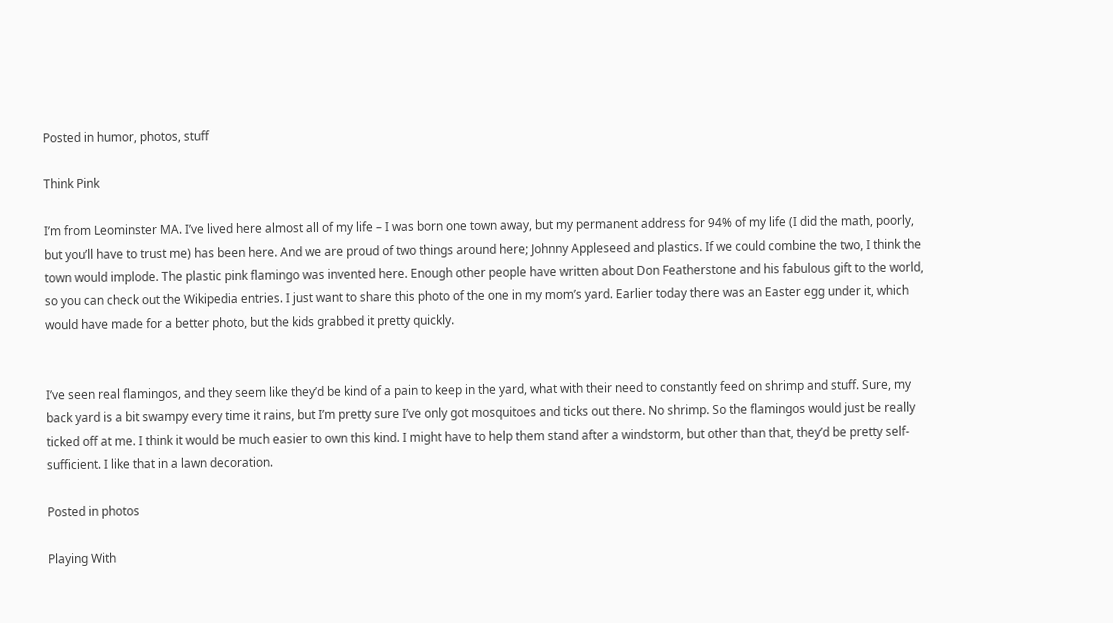Posted in humor, photos, stuff

Think Pink

I’m from Leominster MA. I’ve lived here almost all of my life – I was born one town away, but my permanent address for 94% of my life (I did the math, poorly, but you’ll have to trust me) has been here. And we are proud of two things around here; Johnny Appleseed and plastics. If we could combine the two, I think the town would implode. The plastic pink flamingo was invented here. Enough other people have written about Don Featherstone and his fabulous gift to the world, so you can check out the Wikipedia entries. I just want to share this photo of the one in my mom’s yard. Earlier today there was an Easter egg under it, which would have made for a better photo, but the kids grabbed it pretty quickly.


I’ve seen real flamingos, and they seem like they’d be kind of a pain to keep in the yard, what with their need to constantly feed on shrimp and stuff. Sure, my back yard is a bit swampy every time it rains, but I’m pretty sure I’ve only got mosquitoes and ticks out there. No shrimp. So the flamingos would just be really ticked off at me. I think it would be much easier to own this kind. I might have to help them stand after a windstorm, but other than that, they’d be pretty self-sufficient. I like that in a lawn decoration.

Posted in photos

Playing With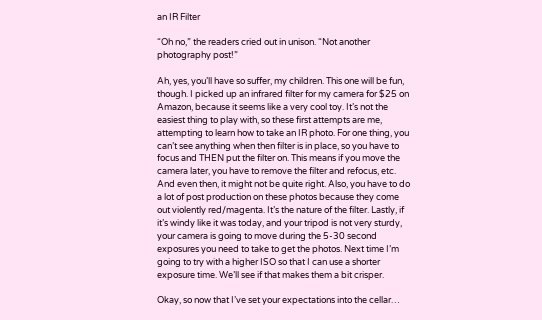an IR Filter

“Oh no,” the readers cried out in unison. “Not another photography post!”

Ah, yes, you’ll have so suffer, my children. This one will be fun, though. I picked up an infrared filter for my camera for $25 on Amazon, because it seems like a very cool toy. It’s not the easiest thing to play with, so these first attempts are me, attempting to learn how to take an IR photo. For one thing, you can’t see anything when then filter is in place, so you have to focus and THEN put the filter on. This means if you move the camera later, you have to remove the filter and refocus, etc. And even then, it might not be quite right. Also, you have to do a lot of post production on these photos because they come out violently red/magenta. It’s the nature of the filter. Lastly, if it’s windy like it was today, and your tripod is not very sturdy, your camera is going to move during the 5-30 second exposures you need to take to get the photos. Next time I’m going to try with a higher ISO so that I can use a shorter exposure time. We’ll see if that makes them a bit crisper.

Okay, so now that I’ve set your expectations into the cellar…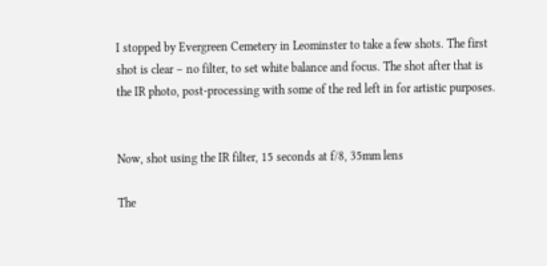I stopped by Evergreen Cemetery in Leominster to take a few shots. The first shot is clear – no filter, to set white balance and focus. The shot after that is the IR photo, post-processing with some of the red left in for artistic purposes.


Now, shot using the IR filter, 15 seconds at f/8, 35mm lens

The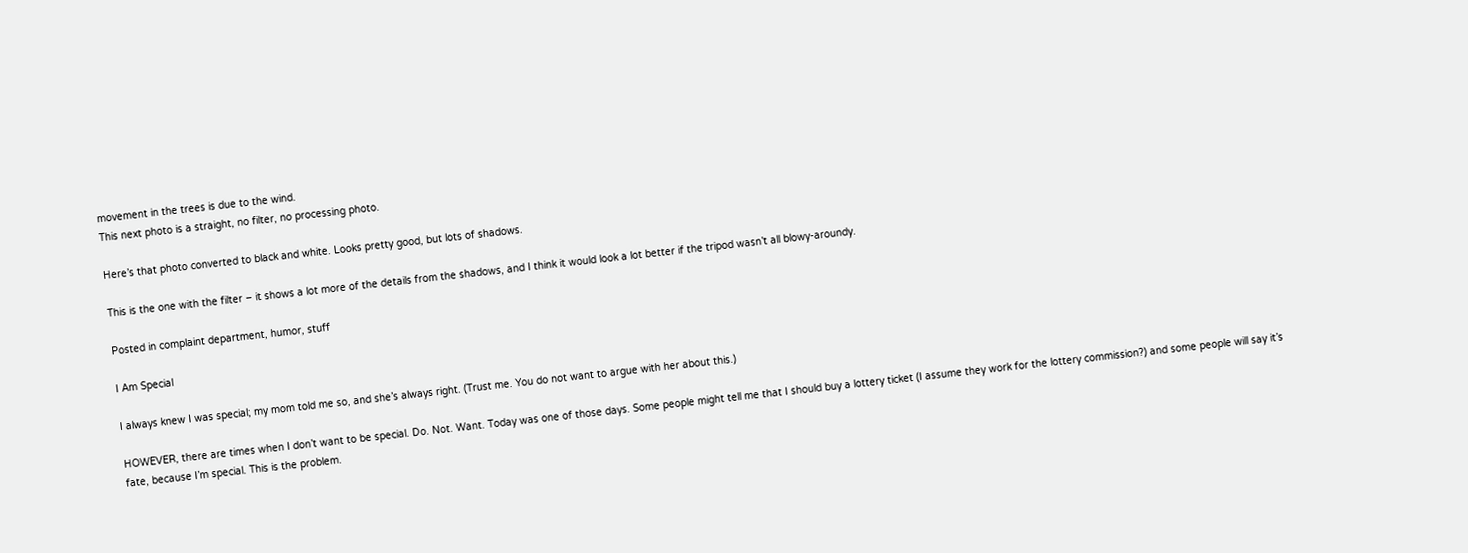movement in the trees is due to the wind.
This next photo is a straight, no filter, no processing photo.

Here’s that photo converted to black and white. Looks pretty good, but lots of shadows.

This is the one with the filter – it shows a lot more of the details from the shadows, and I think it would look a lot better if the tripod wasn’t all blowy-aroundy.

Posted in complaint department, humor, stuff

I Am Special

I always knew I was special; my mom told me so, and she’s always right. (Trust me. You do not want to argue with her about this.)

HOWEVER, there are times when I don’t want to be special. Do. Not. Want. Today was one of those days. Some people might tell me that I should buy a lottery ticket (I assume they work for the lottery commission?) and some people will say it’s fate, because I’m special. This is the problem.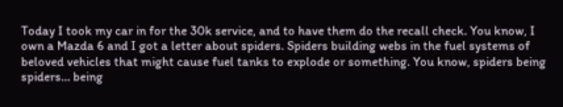Today I took my car in for the 30k service, and to have them do the recall check. You know, I own a Mazda 6 and I got a letter about spiders. Spiders building webs in the fuel systems of beloved vehicles that might cause fuel tanks to explode or something. You know, spiders being spiders… being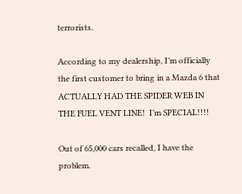terrorists.

According to my dealership, I’m officially the first customer to bring in a Mazda 6 that ACTUALLY HAD THE SPIDER WEB IN THE FUEL VENT LINE!  I’m SPECIAL!!!!

Out of 65,000 cars recalled, I have the problem.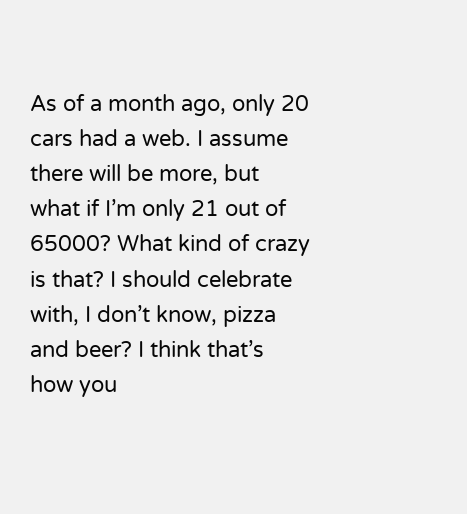As of a month ago, only 20 cars had a web. I assume there will be more, but what if I’m only 21 out of 65000? What kind of crazy is that? I should celebrate with, I don’t know, pizza and beer? I think that’s how you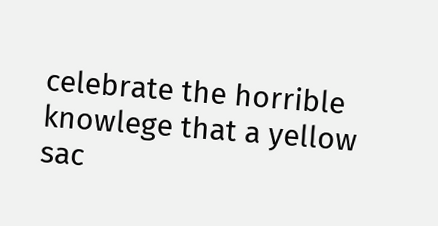celebrate the horrible knowlege that a yellow sac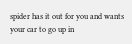spider has it out for you and wants your car to go up in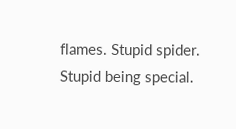flames. Stupid spider. Stupid being special.